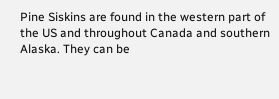Pine Siskins are found in the western part of the US and throughout Canada and southern Alaska. They can be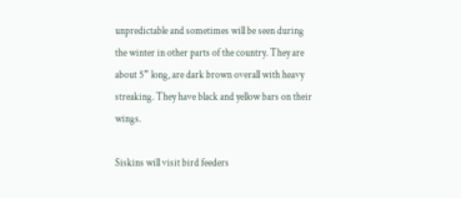unpredictable and sometimes will be seen during the winter in other parts of the country. They are about 5” long, are dark brown overall with heavy streaking. They have black and yellow bars on their wings.

Siskins will visit bird feeders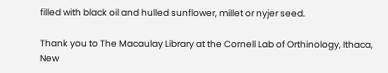filled with black oil and hulled sunflower, millet or nyjer seed.

Thank you to The Macaulay Library at the Cornell Lab of Orthinology, Ithaca, New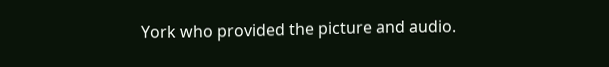York who provided the picture and audio.